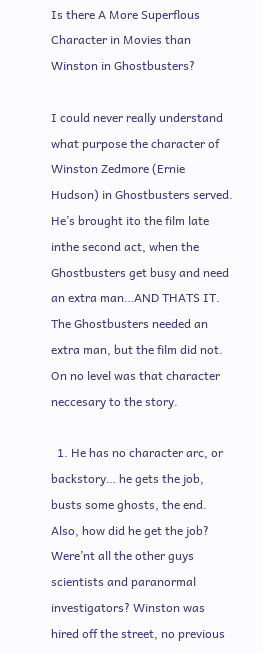Is there A More Superflous Character in Movies than Winston in Ghostbusters?

I could never really understand what purpose the character of Winston Zedmore (Ernie Hudson) in Ghostbusters served. He’s brought ito the film late inthe second act, when the Ghostbusters get busy and need an extra man…AND THATS IT. The Ghostbusters needed an extra man, but the film did not. On no level was that character neccesary to the story.

  1. He has no character arc, or backstory… he gets the job, busts some ghosts, the end. Also, how did he get the job? Were’nt all the other guys scientists and paranormal investigators? Winston was hired off the street, no previous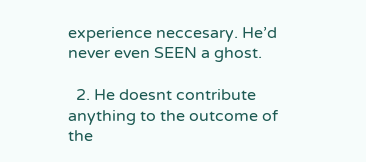experience neccesary. He’d never even SEEN a ghost.

  2. He doesnt contribute anything to the outcome of the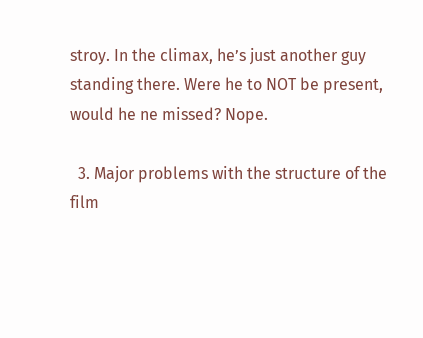stroy. In the climax, he’s just another guy standing there. Were he to NOT be present, would he ne missed? Nope.

  3. Major problems with the structure of the film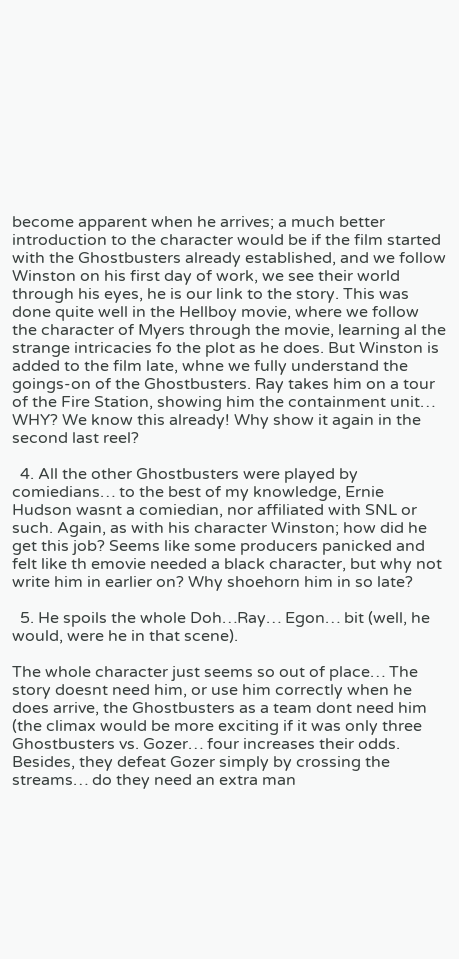become apparent when he arrives; a much better introduction to the character would be if the film started with the Ghostbusters already established, and we follow Winston on his first day of work, we see their world through his eyes, he is our link to the story. This was done quite well in the Hellboy movie, where we follow the character of Myers through the movie, learning al the strange intricacies fo the plot as he does. But Winston is added to the film late, whne we fully understand the goings-on of the Ghostbusters. Ray takes him on a tour of the Fire Station, showing him the containment unit… WHY? We know this already! Why show it again in the second last reel?

  4. All the other Ghostbusters were played by comiedians… to the best of my knowledge, Ernie Hudson wasnt a comiedian, nor affiliated with SNL or such. Again, as with his character Winston; how did he get this job? Seems like some producers panicked and felt like th emovie needed a black character, but why not write him in earlier on? Why shoehorn him in so late?

  5. He spoils the whole Doh…Ray… Egon… bit (well, he would, were he in that scene).

The whole character just seems so out of place… The story doesnt need him, or use him correctly when he does arrive, the Ghostbusters as a team dont need him (the climax would be more exciting if it was only three Ghostbusters vs. Gozer… four increases their odds. Besides, they defeat Gozer simply by crossing the streams… do they need an extra man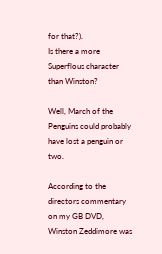for that?).
Is there a more Superflous character than Winston?

Well, March of the Penguins could probably have lost a penguin or two.

According to the directors commentary on my GB DVD, Winston Zeddimore was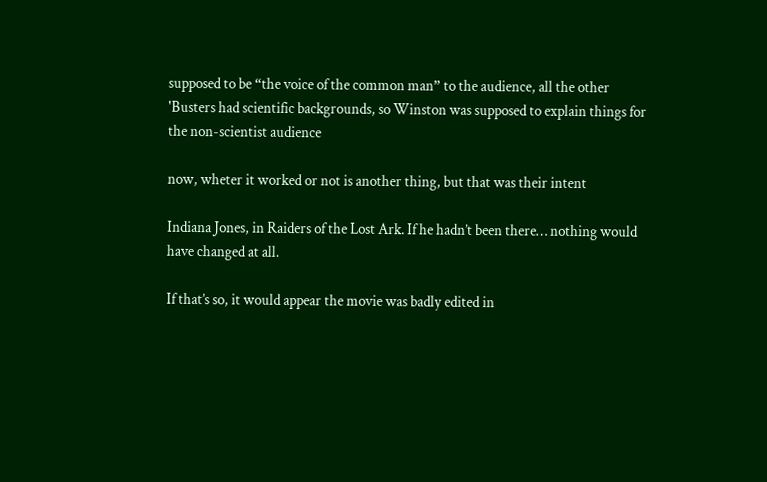supposed to be “the voice of the common man” to the audience, all the other 'Busters had scientific backgrounds, so Winston was supposed to explain things for the non-scientist audience

now, wheter it worked or not is another thing, but that was their intent

Indiana Jones, in Raiders of the Lost Ark. If he hadn’t been there… nothing would have changed at all.

If that’s so, it would appear the movie was badly edited in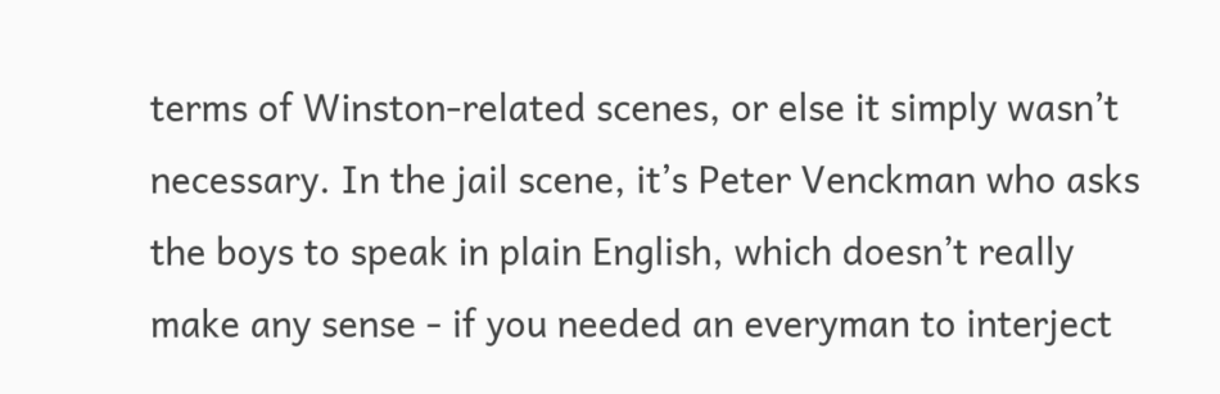terms of Winston-related scenes, or else it simply wasn’t necessary. In the jail scene, it’s Peter Venckman who asks the boys to speak in plain English, which doesn’t really make any sense - if you needed an everyman to interject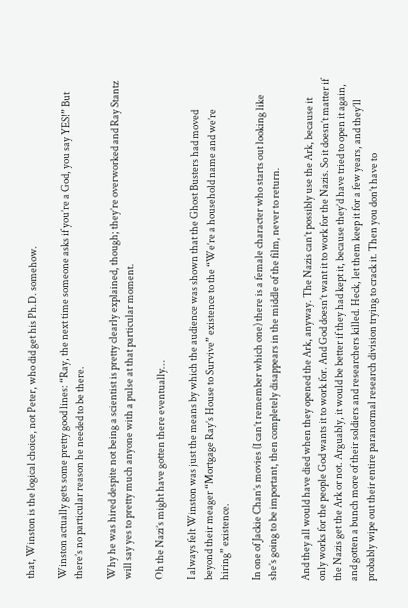that, Winston is the logical choice, not Peter, who did get his Ph.D. somehow.

Winston actually gets some pretty good lines: “Ray, the next time someone asks if you’re a God, you say YES!” But there’s no particular reason he needed to be there.

Why he was hired despite not being a scientist is pretty clearly explained, though; they’re overworked and Ray Stantz will say yes to pretty much anyone with a pulse at that particular moment.

Oh the Nazi’s might have gotten there eventually…

I always felt Winston was just the means by which the audience was shown that the Ghost Busters had moved beyond their meager “Mortgage Ray’s House to Survive” existence to the “We’re a household name and we’re hiring” existence.

In one of Jackie Chan’s movies (I can’t remember which one) there is a female character who starts out looking like she’s going to be important, then completely disappears in the middle of the film, never to return.

And they all would have died when they opened the Ark, anyway. The Nazis can’t possibly use the Ark, because it only works for the people God wants it to work for. And God doesn’t want it to work for the Nazis. So it doesn’t matter if the Nazis get the Ark or not. Arguably, it would be better if they had kept it, because they’d have tried to open it again, and gotten a bunch more of their soldiers and researchers killed. Heck, let them keep it for a few years, and they’ll probably wipe out their entire paranormal research division trying to crack it. Then you don’t have to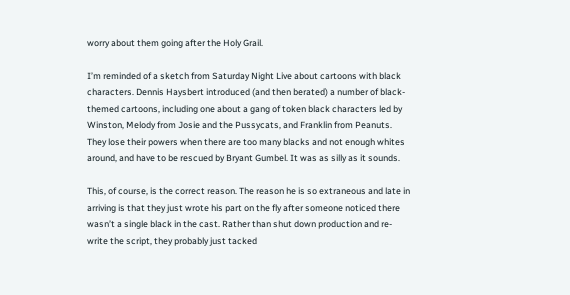worry about them going after the Holy Grail.

I’m reminded of a sketch from Saturday Night Live about cartoons with black characters. Dennis Haysbert introduced (and then berated) a number of black-themed cartoons, including one about a gang of token black characters led by Winston, Melody from Josie and the Pussycats, and Franklin from Peanuts. They lose their powers when there are too many blacks and not enough whites around, and have to be rescued by Bryant Gumbel. It was as silly as it sounds.

This, of course, is the correct reason. The reason he is so extraneous and late in arriving is that they just wrote his part on the fly after someone noticed there wasn’t a single black in the cast. Rather than shut down production and re-write the script, they probably just tacked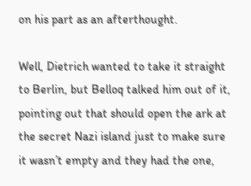on his part as an afterthought.

Well, Dietrich wanted to take it straight to Berlin, but Belloq talked him out of it, pointing out that should open the ark at the secret Nazi island just to make sure it wasn’t empty and they had the one,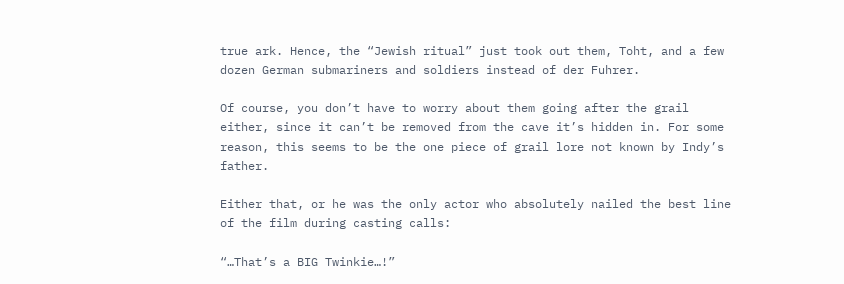true ark. Hence, the “Jewish ritual” just took out them, Toht, and a few dozen German submariners and soldiers instead of der Fuhrer.

Of course, you don’t have to worry about them going after the grail either, since it can’t be removed from the cave it’s hidden in. For some reason, this seems to be the one piece of grail lore not known by Indy’s father.

Either that, or he was the only actor who absolutely nailed the best line of the film during casting calls:

“…That’s a BIG Twinkie…!”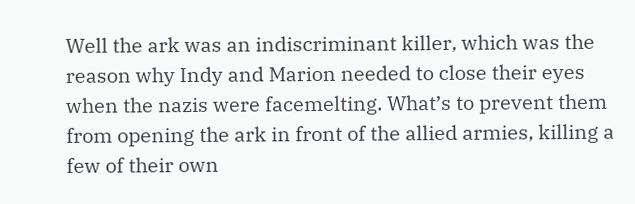Well the ark was an indiscriminant killer, which was the reason why Indy and Marion needed to close their eyes when the nazis were facemelting. What’s to prevent them from opening the ark in front of the allied armies, killing a few of their own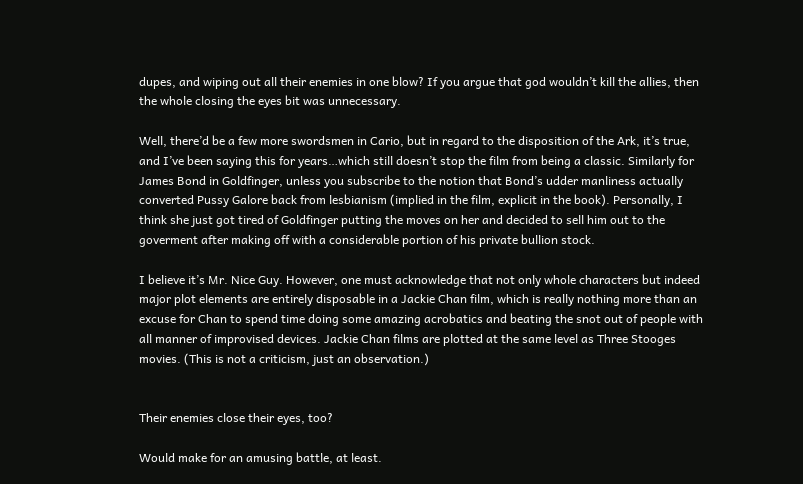dupes, and wiping out all their enemies in one blow? If you argue that god wouldn’t kill the allies, then the whole closing the eyes bit was unnecessary.

Well, there’d be a few more swordsmen in Cario, but in regard to the disposition of the Ark, it’s true, and I’ve been saying this for years…which still doesn’t stop the film from being a classic. Similarly for James Bond in Goldfinger, unless you subscribe to the notion that Bond’s udder manliness actually converted Pussy Galore back from lesbianism (implied in the film, explicit in the book). Personally, I think she just got tired of Goldfinger putting the moves on her and decided to sell him out to the goverment after making off with a considerable portion of his private bullion stock.

I believe it’s Mr. Nice Guy. However, one must acknowledge that not only whole characters but indeed major plot elements are entirely disposable in a Jackie Chan film, which is really nothing more than an excuse for Chan to spend time doing some amazing acrobatics and beating the snot out of people with all manner of improvised devices. Jackie Chan films are plotted at the same level as Three Stooges movies. (This is not a criticism, just an observation.)


Their enemies close their eyes, too?

Would make for an amusing battle, at least.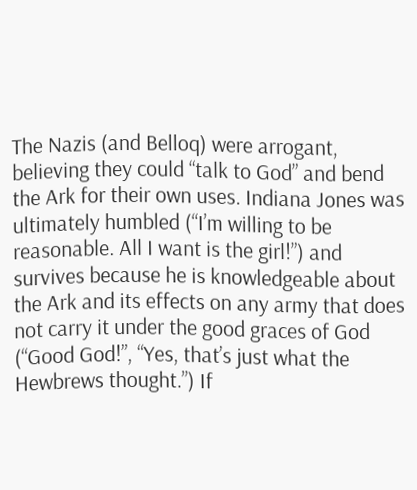The Nazis (and Belloq) were arrogant, believing they could “talk to God” and bend the Ark for their own uses. Indiana Jones was ultimately humbled (“I’m willing to be reasonable. All I want is the girl!”) and survives because he is knowledgeable about the Ark and its effects on any army that does not carry it under the good graces of God (“Good God!”, “Yes, that’s just what the Hewbrews thought.”) If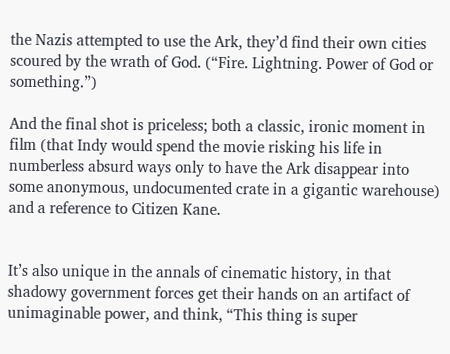the Nazis attempted to use the Ark, they’d find their own cities scoured by the wrath of God. (“Fire. Lightning. Power of God or something.”)

And the final shot is priceless; both a classic, ironic moment in film (that Indy would spend the movie risking his life in numberless absurd ways only to have the Ark disappear into some anonymous, undocumented crate in a gigantic warehouse) and a reference to Citizen Kane.


It’s also unique in the annals of cinematic history, in that shadowy government forces get their hands on an artifact of unimaginable power, and think, “This thing is super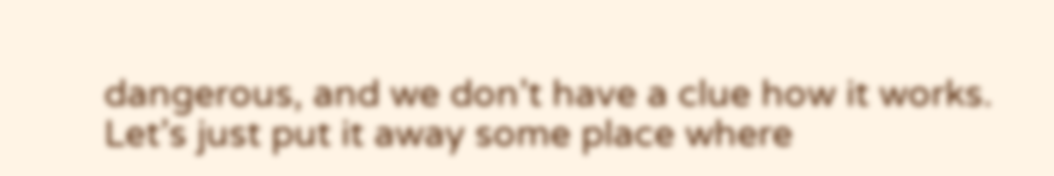dangerous, and we don’t have a clue how it works. Let’s just put it away some place where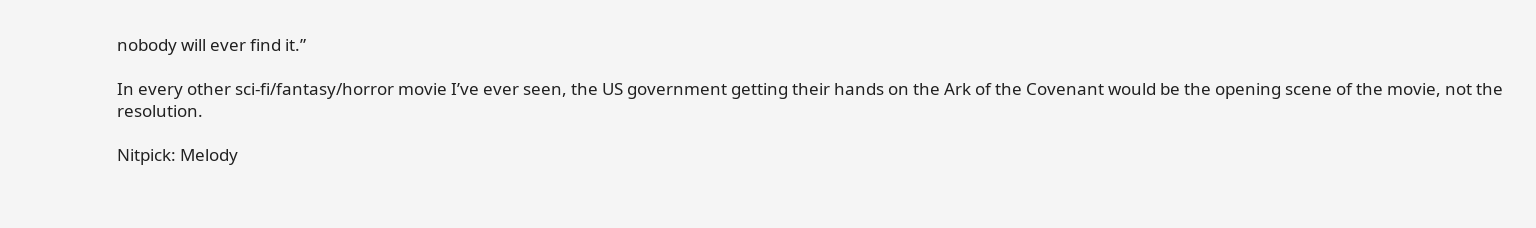nobody will ever find it.”

In every other sci-fi/fantasy/horror movie I’ve ever seen, the US government getting their hands on the Ark of the Covenant would be the opening scene of the movie, not the resolution.

Nitpick: Melody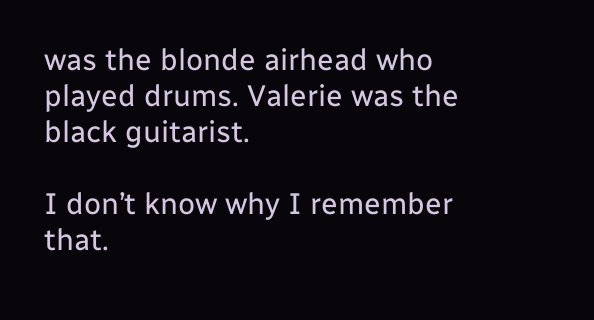was the blonde airhead who played drums. Valerie was the black guitarist.

I don’t know why I remember that.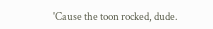'Cause the toon rocked, dude.